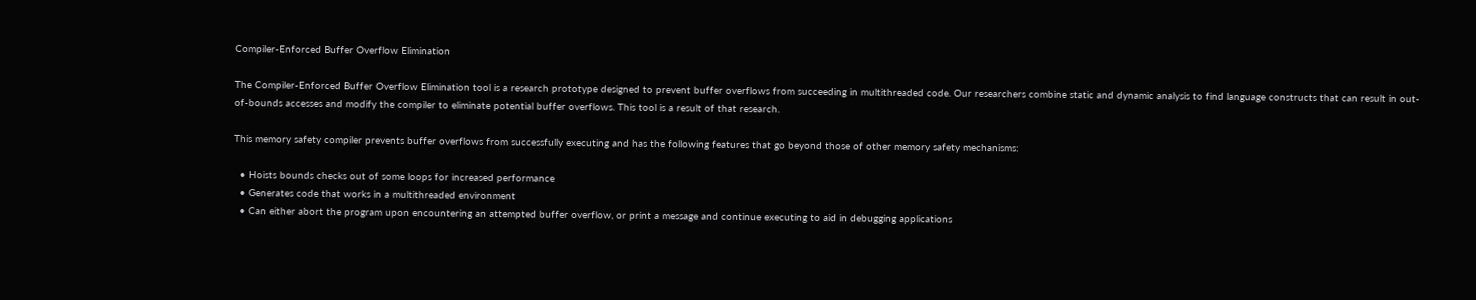Compiler-Enforced Buffer Overflow Elimination

The Compiler-Enforced Buffer Overflow Elimination tool is a research prototype designed to prevent buffer overflows from succeeding in multithreaded code. Our researchers combine static and dynamic analysis to find language constructs that can result in out-of-bounds accesses and modify the compiler to eliminate potential buffer overflows. This tool is a result of that research.

This memory safety compiler prevents buffer overflows from successfully executing and has the following features that go beyond those of other memory safety mechanisms:

  • Hoists bounds checks out of some loops for increased performance
  • Generates code that works in a multithreaded environment
  • Can either abort the program upon encountering an attempted buffer overflow, or print a message and continue executing to aid in debugging applications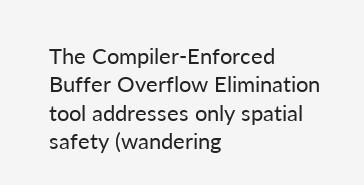The Compiler-Enforced Buffer Overflow Elimination tool addresses only spatial safety (wandering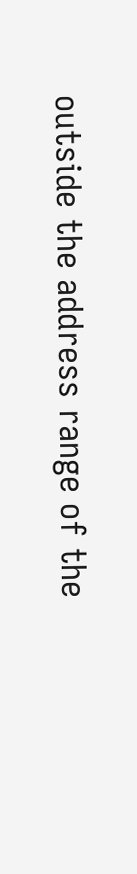outside the address range of the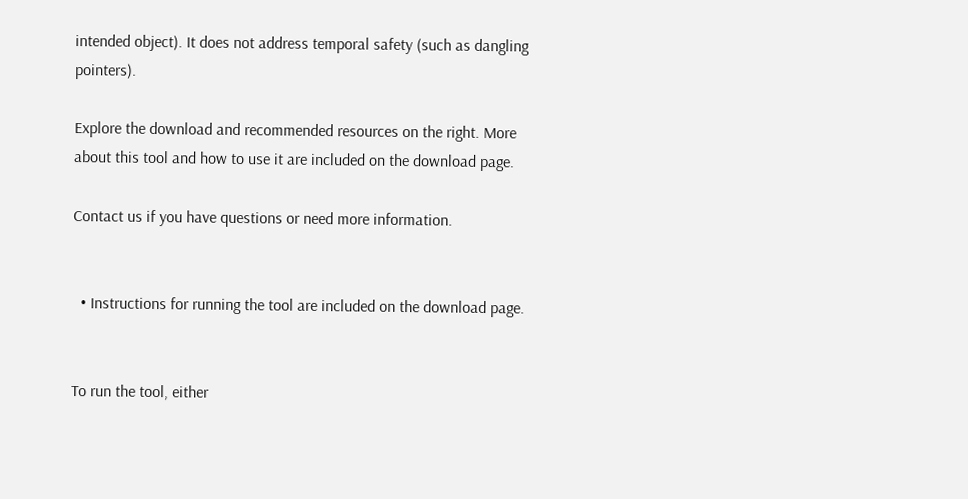intended object). It does not address temporal safety (such as dangling pointers).

Explore the download and recommended resources on the right. More about this tool and how to use it are included on the download page.

Contact us if you have questions or need more information.


  • Instructions for running the tool are included on the download page.


To run the tool, either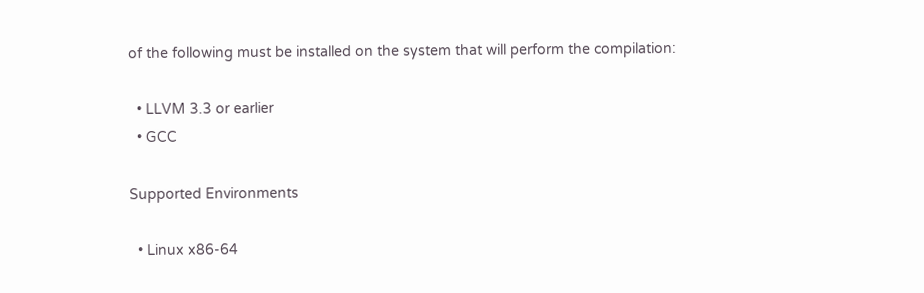of the following must be installed on the system that will perform the compilation:

  • LLVM 3.3 or earlier
  • GCC

Supported Environments

  • Linux x86-64